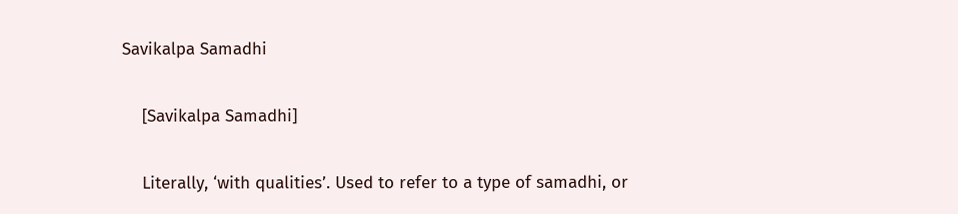Savikalpa Samadhi

    [Savikalpa Samadhi]

    Literally, ‘with qualities’. Used to refer to a type of samadhi, or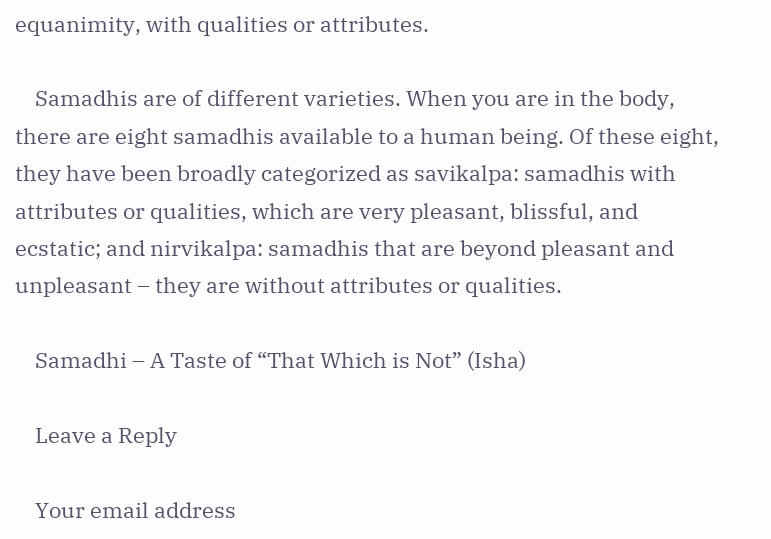equanimity, with qualities or attributes.

    Samadhis are of different varieties. When you are in the body, there are eight samadhis available to a human being. Of these eight, they have been broadly categorized as savikalpa: samadhis with attributes or qualities, which are very pleasant, blissful, and ecstatic; and nirvikalpa: samadhis that are beyond pleasant and unpleasant – they are without attributes or qualities.

    Samadhi – A Taste of “That Which is Not” (Isha)

    Leave a Reply

    Your email address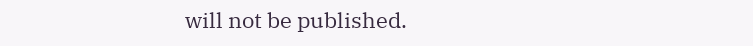will not be published.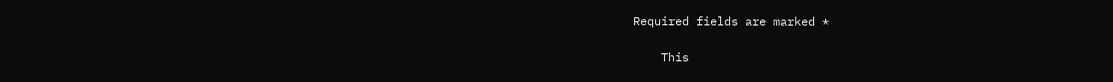Required fields are marked *

    This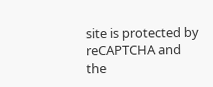site is protected by reCAPTCHA and the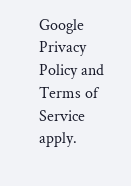Google Privacy Policy and Terms of Service apply.